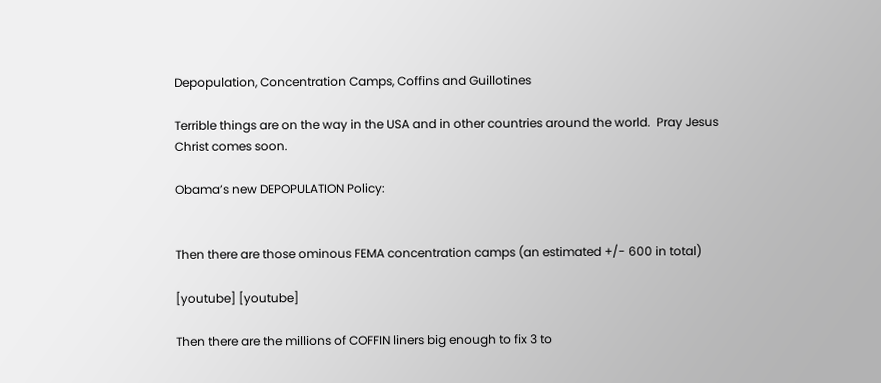Depopulation, Concentration Camps, Coffins and Guillotines

Terrible things are on the way in the USA and in other countries around the world.  Pray Jesus Christ comes soon.

Obama’s new DEPOPULATION Policy:


Then there are those ominous FEMA concentration camps (an estimated +/- 600 in total)

[youtube] [youtube]

Then there are the millions of COFFIN liners big enough to fix 3 to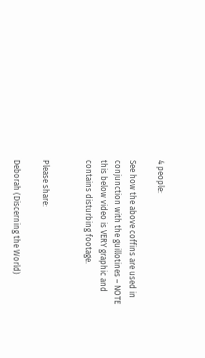4 people:

See how the above coffins are used in conjunction with the guillotines – NOTE this below video is VERY graphic and contains disturbing footage.


Please share:

Deborah (Discerning the World)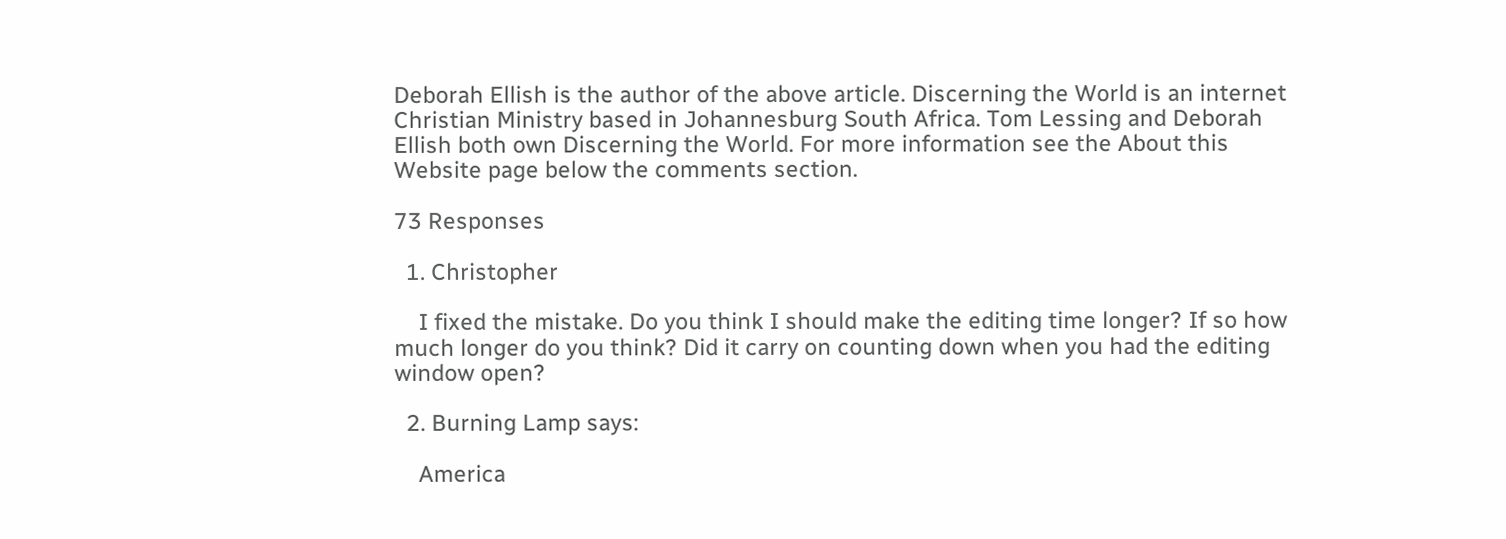Deborah Ellish is the author of the above article. Discerning the World is an internet Christian Ministry based in Johannesburg South Africa. Tom Lessing and Deborah Ellish both own Discerning the World. For more information see the About this Website page below the comments section.

73 Responses

  1. Christopher

    I fixed the mistake. Do you think I should make the editing time longer? If so how much longer do you think? Did it carry on counting down when you had the editing window open?

  2. Burning Lamp says:

    America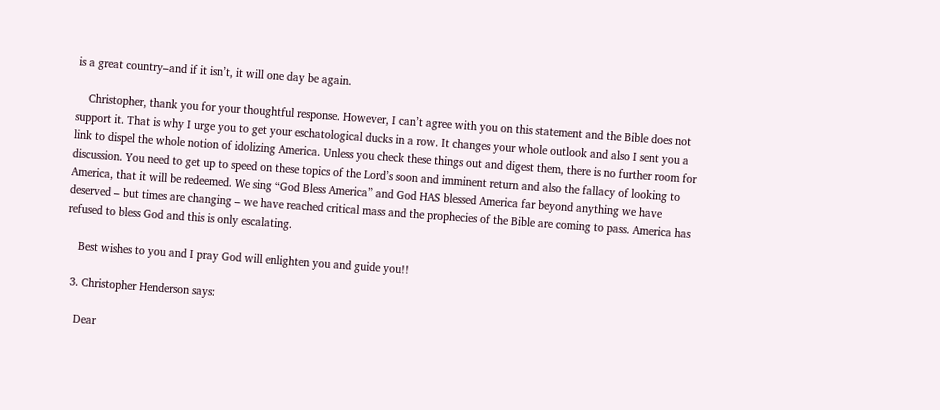is a great country–and if it isn’t, it will one day be again.

    Christopher, thank you for your thoughtful response. However, I can’t agree with you on this statement and the Bible does not support it. That is why I urge you to get your eschatological ducks in a row. It changes your whole outlook and also I sent you a link to dispel the whole notion of idolizing America. Unless you check these things out and digest them, there is no further room for discussion. You need to get up to speed on these topics of the Lord’s soon and imminent return and also the fallacy of looking to America, that it will be redeemed. We sing “God Bless America” and God HAS blessed America far beyond anything we have deserved – but times are changing – we have reached critical mass and the prophecies of the Bible are coming to pass. America has refused to bless God and this is only escalating.

    Best wishes to you and I pray God will enlighten you and guide you!!

  3. Christopher Henderson says:

    Dear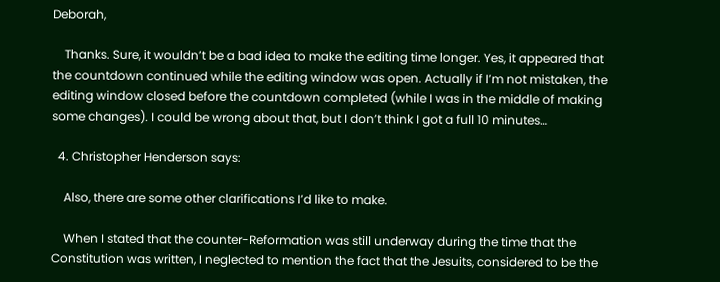Deborah,

    Thanks. Sure, it wouldn’t be a bad idea to make the editing time longer. Yes, it appeared that the countdown continued while the editing window was open. Actually if I’m not mistaken, the editing window closed before the countdown completed (while I was in the middle of making some changes). I could be wrong about that, but I don’t think I got a full 10 minutes…

  4. Christopher Henderson says:

    Also, there are some other clarifications I’d like to make.

    When I stated that the counter-Reformation was still underway during the time that the Constitution was written, I neglected to mention the fact that the Jesuits, considered to be the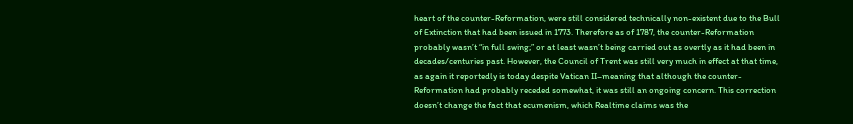heart of the counter-Reformation, were still considered technically non-existent due to the Bull of Extinction that had been issued in 1773. Therefore as of 1787, the counter-Reformation probably wasn’t “in full swing;” or at least wasn’t being carried out as overtly as it had been in decades/centuries past. However, the Council of Trent was still very much in effect at that time, as again it reportedly is today despite Vatican II–meaning that although the counter-Reformation had probably receded somewhat, it was still an ongoing concern. This correction doesn’t change the fact that ecumenism, which Realtime claims was the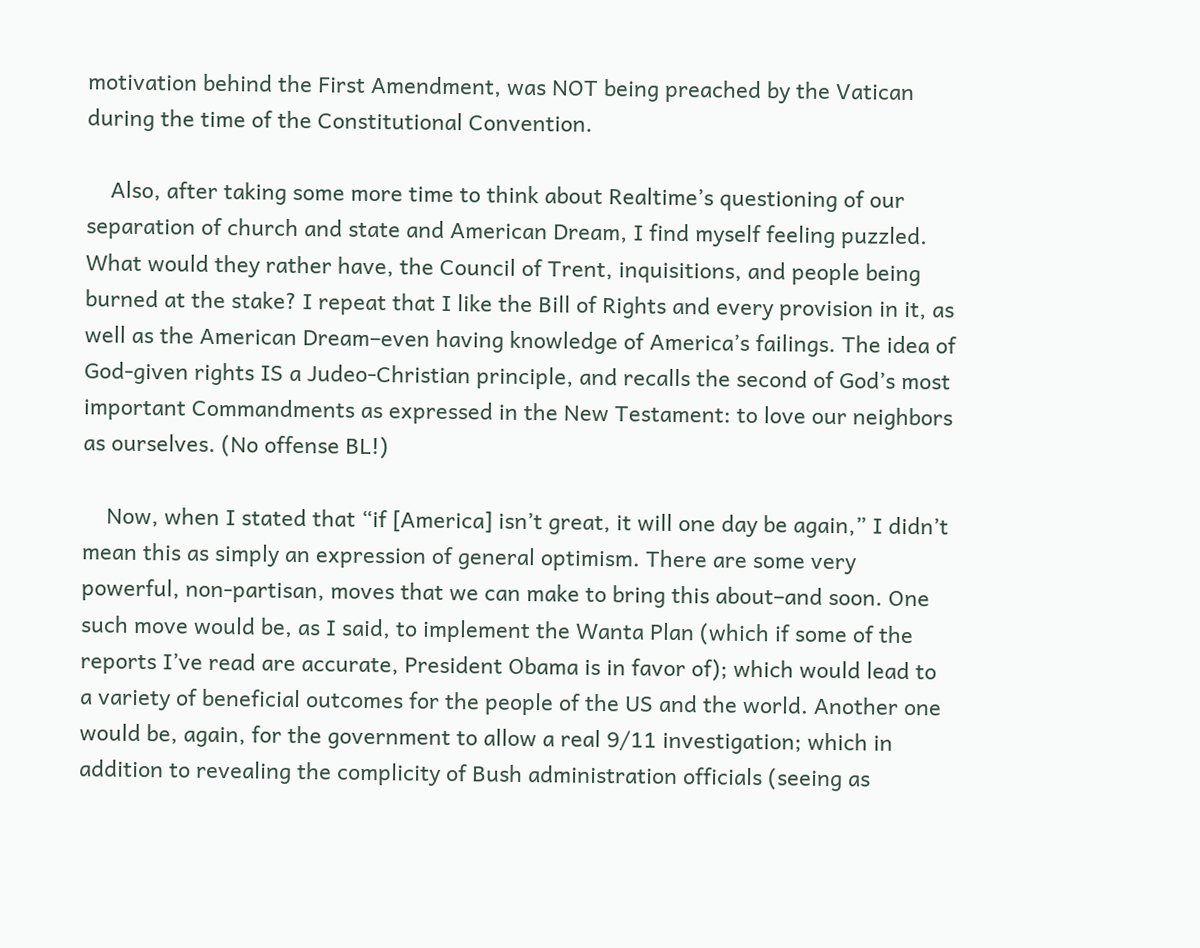motivation behind the First Amendment, was NOT being preached by the Vatican during the time of the Constitutional Convention.

    Also, after taking some more time to think about Realtime’s questioning of our separation of church and state and American Dream, I find myself feeling puzzled. What would they rather have, the Council of Trent, inquisitions, and people being burned at the stake? I repeat that I like the Bill of Rights and every provision in it, as well as the American Dream–even having knowledge of America’s failings. The idea of God-given rights IS a Judeo-Christian principle, and recalls the second of God’s most important Commandments as expressed in the New Testament: to love our neighbors as ourselves. (No offense BL!)

    Now, when I stated that “if [America] isn’t great, it will one day be again,” I didn’t mean this as simply an expression of general optimism. There are some very powerful, non-partisan, moves that we can make to bring this about–and soon. One such move would be, as I said, to implement the Wanta Plan (which if some of the reports I’ve read are accurate, President Obama is in favor of); which would lead to a variety of beneficial outcomes for the people of the US and the world. Another one would be, again, for the government to allow a real 9/11 investigation; which in addition to revealing the complicity of Bush administration officials (seeing as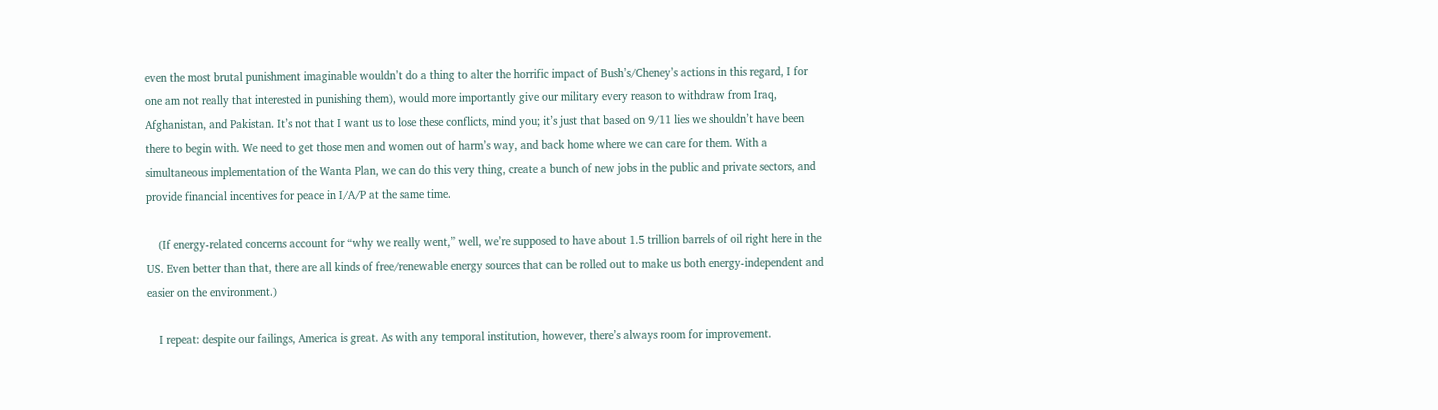even the most brutal punishment imaginable wouldn’t do a thing to alter the horrific impact of Bush’s/Cheney’s actions in this regard, I for one am not really that interested in punishing them), would more importantly give our military every reason to withdraw from Iraq, Afghanistan, and Pakistan. It’s not that I want us to lose these conflicts, mind you; it’s just that based on 9/11 lies we shouldn’t have been there to begin with. We need to get those men and women out of harm’s way, and back home where we can care for them. With a simultaneous implementation of the Wanta Plan, we can do this very thing, create a bunch of new jobs in the public and private sectors, and provide financial incentives for peace in I/A/P at the same time.

    (If energy-related concerns account for “why we really went,” well, we’re supposed to have about 1.5 trillion barrels of oil right here in the US. Even better than that, there are all kinds of free/renewable energy sources that can be rolled out to make us both energy-independent and easier on the environment.)

    I repeat: despite our failings, America is great. As with any temporal institution, however, there’s always room for improvement.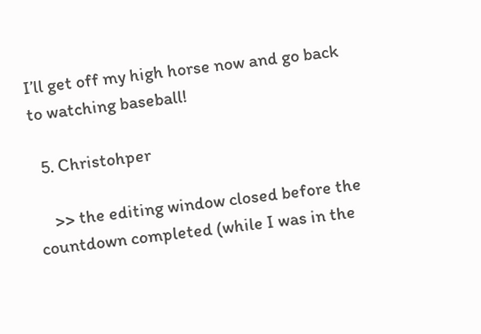I’ll get off my high horse now and go back to watching baseball!

  5. Christohper

    >> the editing window closed before the countdown completed (while I was in the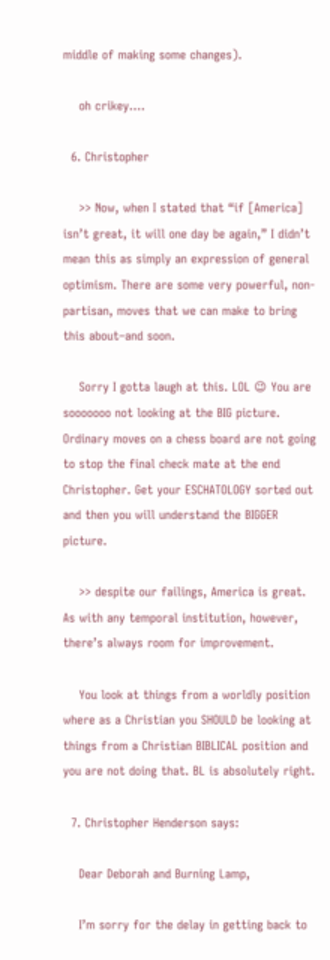middle of making some changes).

    oh crikey….

  6. Christopher

    >> Now, when I stated that “if [America] isn’t great, it will one day be again,” I didn’t mean this as simply an expression of general optimism. There are some very powerful, non-partisan, moves that we can make to bring this about–and soon.

    Sorry I gotta laugh at this. LOL 😉 You are sooooooo not looking at the BIG picture. Ordinary moves on a chess board are not going to stop the final check mate at the end Christopher. Get your ESCHATOLOGY sorted out and then you will understand the BIGGER picture.

    >> despite our failings, America is great. As with any temporal institution, however, there’s always room for improvement.

    You look at things from a worldly position where as a Christian you SHOULD be looking at things from a Christian BIBLICAL position and you are not doing that. BL is absolutely right.

  7. Christopher Henderson says:

    Dear Deborah and Burning Lamp,

    I’m sorry for the delay in getting back to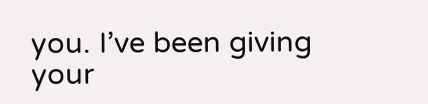you. I’ve been giving your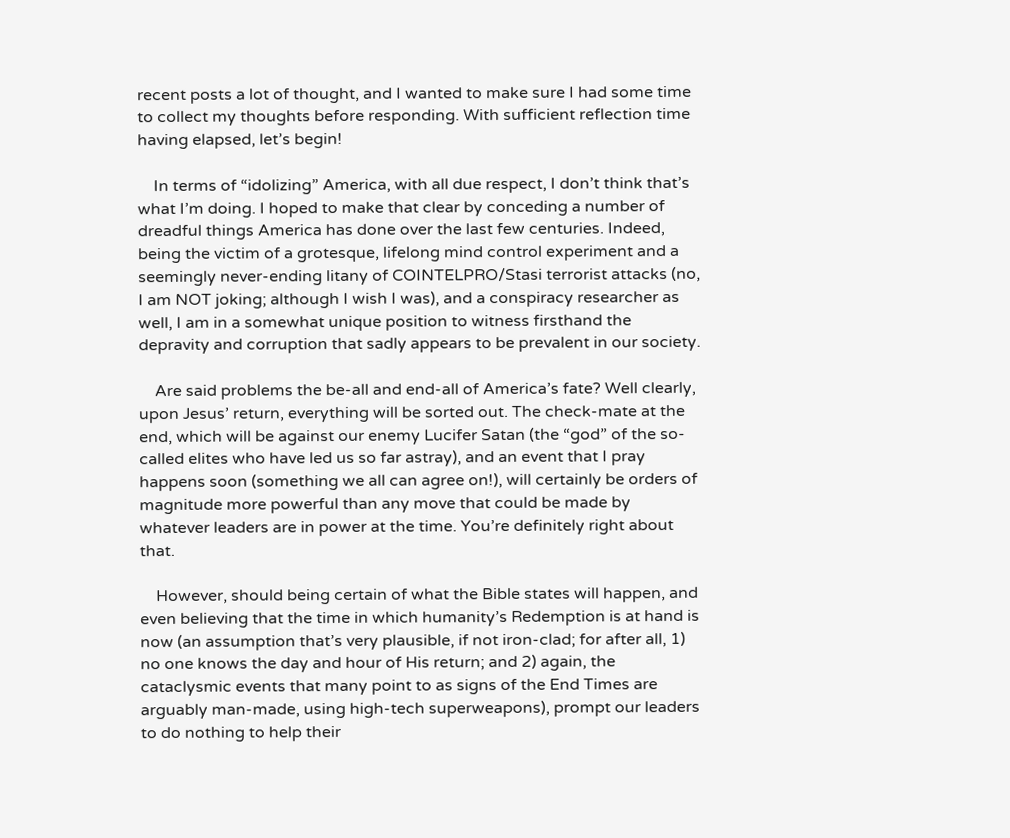recent posts a lot of thought, and I wanted to make sure I had some time to collect my thoughts before responding. With sufficient reflection time having elapsed, let’s begin!

    In terms of “idolizing” America, with all due respect, I don’t think that’s what I’m doing. I hoped to make that clear by conceding a number of dreadful things America has done over the last few centuries. Indeed, being the victim of a grotesque, lifelong mind control experiment and a seemingly never-ending litany of COINTELPRO/Stasi terrorist attacks (no, I am NOT joking; although I wish I was), and a conspiracy researcher as well, I am in a somewhat unique position to witness firsthand the depravity and corruption that sadly appears to be prevalent in our society.

    Are said problems the be-all and end-all of America’s fate? Well clearly, upon Jesus’ return, everything will be sorted out. The check-mate at the end, which will be against our enemy Lucifer Satan (the “god” of the so-called elites who have led us so far astray), and an event that I pray happens soon (something we all can agree on!), will certainly be orders of magnitude more powerful than any move that could be made by whatever leaders are in power at the time. You’re definitely right about that.

    However, should being certain of what the Bible states will happen, and even believing that the time in which humanity’s Redemption is at hand is now (an assumption that’s very plausible, if not iron-clad; for after all, 1) no one knows the day and hour of His return; and 2) again, the cataclysmic events that many point to as signs of the End Times are arguably man-made, using high-tech superweapons), prompt our leaders to do nothing to help their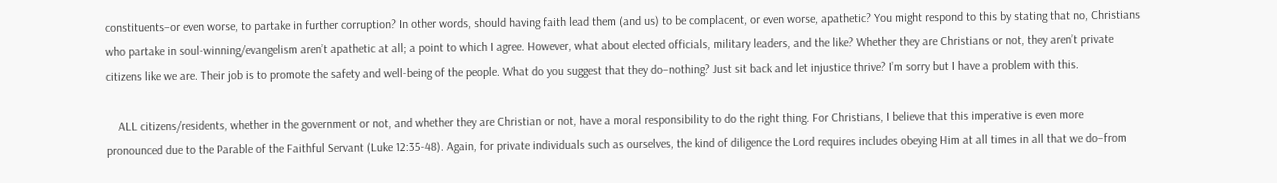constituents–or even worse, to partake in further corruption? In other words, should having faith lead them (and us) to be complacent, or even worse, apathetic? You might respond to this by stating that no, Christians who partake in soul-winning/evangelism aren’t apathetic at all; a point to which I agree. However, what about elected officials, military leaders, and the like? Whether they are Christians or not, they aren’t private citizens like we are. Their job is to promote the safety and well-being of the people. What do you suggest that they do–nothing? Just sit back and let injustice thrive? I’m sorry but I have a problem with this.

    ALL citizens/residents, whether in the government or not, and whether they are Christian or not, have a moral responsibility to do the right thing. For Christians, I believe that this imperative is even more pronounced due to the Parable of the Faithful Servant (Luke 12:35-48). Again, for private individuals such as ourselves, the kind of diligence the Lord requires includes obeying Him at all times in all that we do–from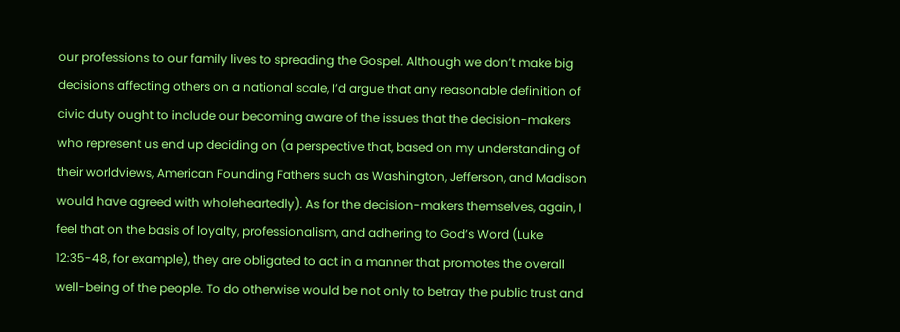our professions to our family lives to spreading the Gospel. Although we don’t make big decisions affecting others on a national scale, I’d argue that any reasonable definition of civic duty ought to include our becoming aware of the issues that the decision-makers who represent us end up deciding on (a perspective that, based on my understanding of their worldviews, American Founding Fathers such as Washington, Jefferson, and Madison would have agreed with wholeheartedly). As for the decision-makers themselves, again, I feel that on the basis of loyalty, professionalism, and adhering to God’s Word (Luke 12:35-48, for example), they are obligated to act in a manner that promotes the overall well-being of the people. To do otherwise would be not only to betray the public trust and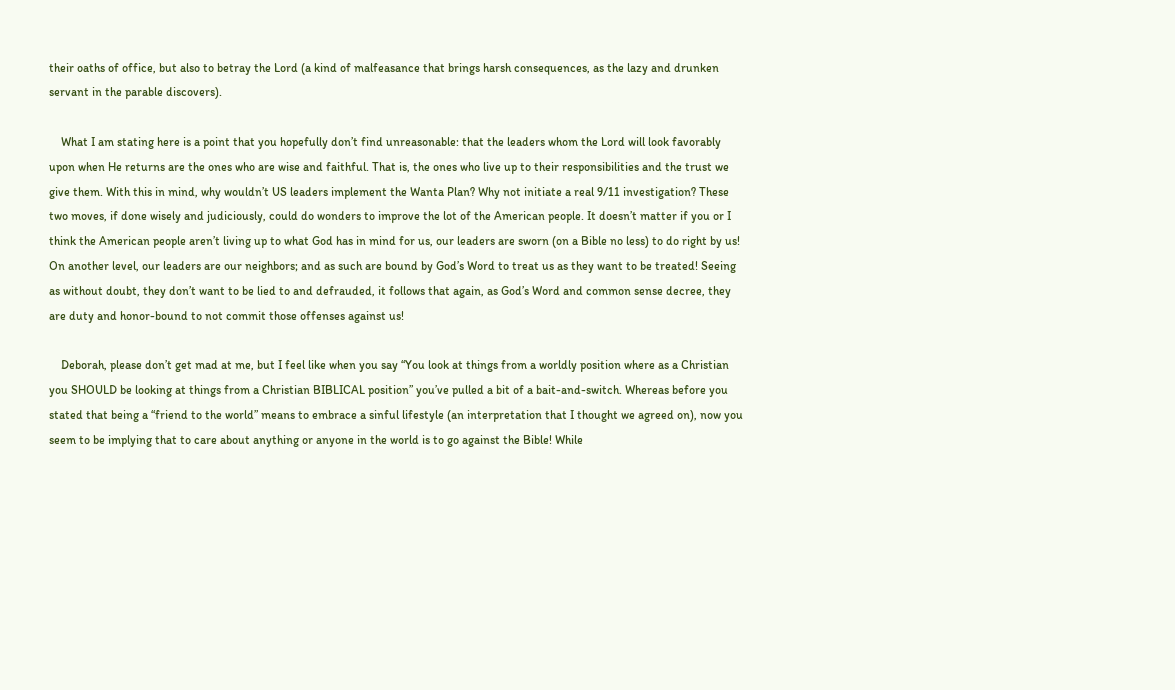their oaths of office, but also to betray the Lord (a kind of malfeasance that brings harsh consequences, as the lazy and drunken servant in the parable discovers).

    What I am stating here is a point that you hopefully don’t find unreasonable: that the leaders whom the Lord will look favorably upon when He returns are the ones who are wise and faithful. That is, the ones who live up to their responsibilities and the trust we give them. With this in mind, why wouldn’t US leaders implement the Wanta Plan? Why not initiate a real 9/11 investigation? These two moves, if done wisely and judiciously, could do wonders to improve the lot of the American people. It doesn’t matter if you or I think the American people aren’t living up to what God has in mind for us, our leaders are sworn (on a Bible no less) to do right by us! On another level, our leaders are our neighbors; and as such are bound by God’s Word to treat us as they want to be treated! Seeing as without doubt, they don’t want to be lied to and defrauded, it follows that again, as God’s Word and common sense decree, they are duty and honor-bound to not commit those offenses against us!

    Deborah, please don’t get mad at me, but I feel like when you say “You look at things from a worldly position where as a Christian you SHOULD be looking at things from a Christian BIBLICAL position” you’ve pulled a bit of a bait-and-switch. Whereas before you stated that being a “friend to the world” means to embrace a sinful lifestyle (an interpretation that I thought we agreed on), now you seem to be implying that to care about anything or anyone in the world is to go against the Bible! While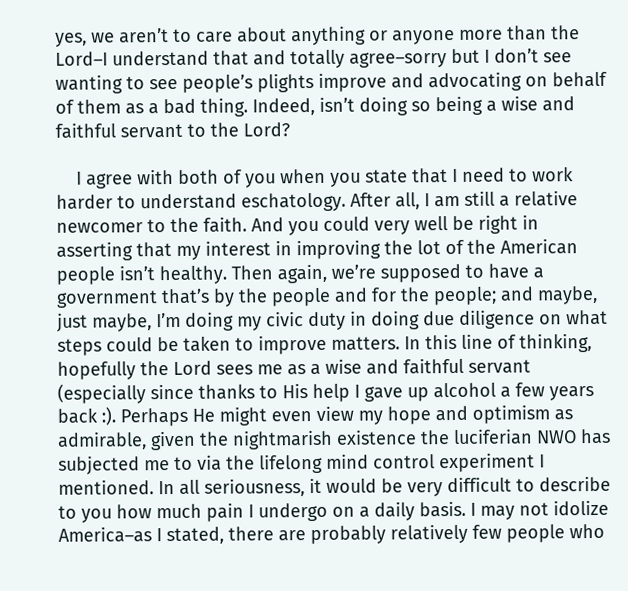yes, we aren’t to care about anything or anyone more than the Lord–I understand that and totally agree–sorry but I don’t see wanting to see people’s plights improve and advocating on behalf of them as a bad thing. Indeed, isn’t doing so being a wise and faithful servant to the Lord?

    I agree with both of you when you state that I need to work harder to understand eschatology. After all, I am still a relative newcomer to the faith. And you could very well be right in asserting that my interest in improving the lot of the American people isn’t healthy. Then again, we’re supposed to have a government that’s by the people and for the people; and maybe, just maybe, I’m doing my civic duty in doing due diligence on what steps could be taken to improve matters. In this line of thinking, hopefully the Lord sees me as a wise and faithful servant (especially since thanks to His help I gave up alcohol a few years back :). Perhaps He might even view my hope and optimism as admirable, given the nightmarish existence the luciferian NWO has subjected me to via the lifelong mind control experiment I mentioned. In all seriousness, it would be very difficult to describe to you how much pain I undergo on a daily basis. I may not idolize America–as I stated, there are probably relatively few people who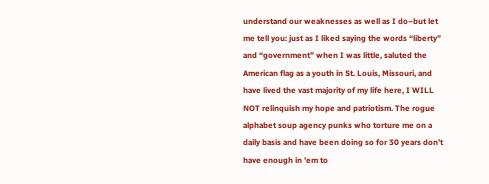understand our weaknesses as well as I do–but let me tell you: just as I liked saying the words “liberty” and “government” when I was little, saluted the American flag as a youth in St. Louis, Missouri, and have lived the vast majority of my life here, I WILL NOT relinquish my hope and patriotism. The rogue alphabet soup agency punks who torture me on a daily basis and have been doing so for 30 years don’t have enough in ’em to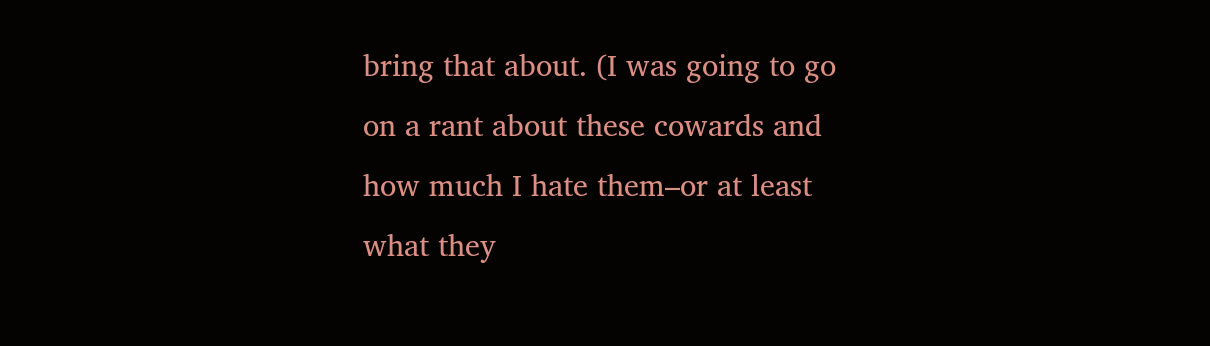bring that about. (I was going to go on a rant about these cowards and how much I hate them–or at least what they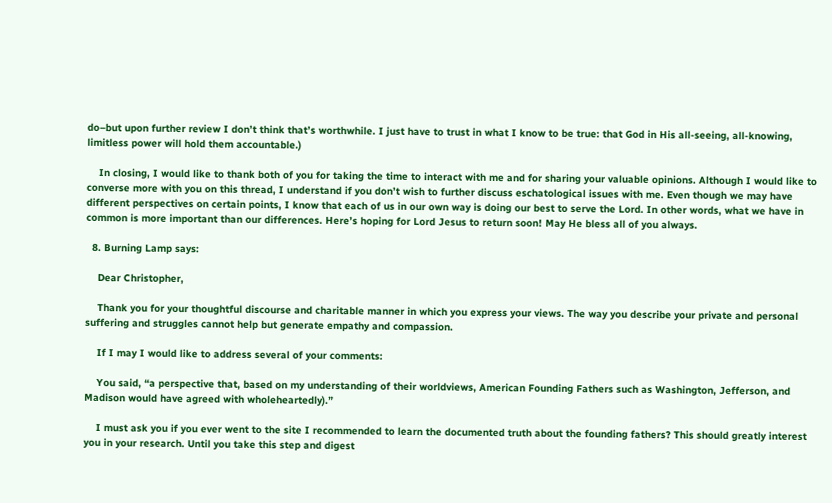do–but upon further review I don’t think that’s worthwhile. I just have to trust in what I know to be true: that God in His all-seeing, all-knowing, limitless power will hold them accountable.)

    In closing, I would like to thank both of you for taking the time to interact with me and for sharing your valuable opinions. Although I would like to converse more with you on this thread, I understand if you don’t wish to further discuss eschatological issues with me. Even though we may have different perspectives on certain points, I know that each of us in our own way is doing our best to serve the Lord. In other words, what we have in common is more important than our differences. Here’s hoping for Lord Jesus to return soon! May He bless all of you always.

  8. Burning Lamp says:

    Dear Christopher,

    Thank you for your thoughtful discourse and charitable manner in which you express your views. The way you describe your private and personal suffering and struggles cannot help but generate empathy and compassion.

    If I may I would like to address several of your comments:

    You said, “a perspective that, based on my understanding of their worldviews, American Founding Fathers such as Washington, Jefferson, and Madison would have agreed with wholeheartedly).”

    I must ask you if you ever went to the site I recommended to learn the documented truth about the founding fathers? This should greatly interest you in your research. Until you take this step and digest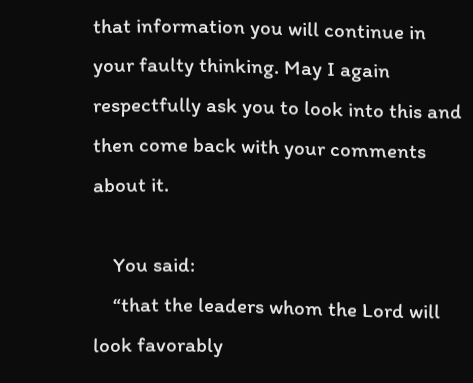that information you will continue in your faulty thinking. May I again respectfully ask you to look into this and then come back with your comments about it.

    You said:
    “that the leaders whom the Lord will look favorably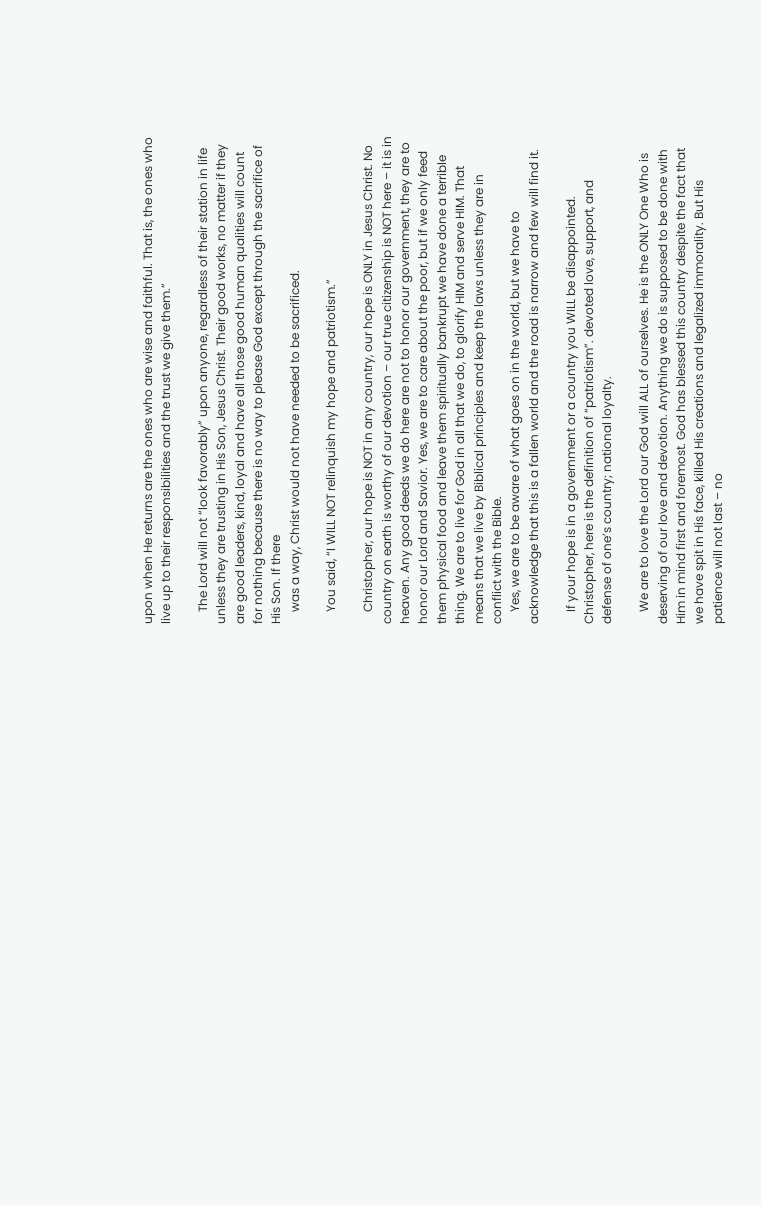upon when He returns are the ones who are wise and faithful. That is, the ones who live up to their responsibilities and the trust we give them.”

    The Lord will not “look favorably” upon anyone, regardless of their station in life unless they are trusting in His Son, Jesus Christ. Their good works, no matter if they are good leaders, kind, loyal and have all those good human qualities will count for nothing because there is no way to please God except through the sacrifice of His Son. If there
    was a way, Christ would not have needed to be sacrificed.

    You said, “I WILL NOT relinquish my hope and patriotism.”

    Christopher, our hope is NOT in any country, our hope is ONLY in Jesus Christ. No country on earth is worthy of our devotion – our true citizenship is NOT here – it is in heaven. Any good deeds we do here are not to honor our government, they are to honor our Lord and Savior. Yes, we are to care about the poor, but if we only feed them physical food and leave them spiritually bankrupt we have done a terrible thing. We are to live for God in all that we do, to glorify HIM and serve HIM. That means that we live by Biblical principles and keep the laws unless they are in conflict with the Bible.
    Yes, we are to be aware of what goes on in the world, but we have to acknowledge that this is a fallen world and the road is narrow and few will find it.

    If your hope is in a government or a country you WILL be disappointed. Christopher, here is the definition of “patriotism”. devoted love, support, and defense of one’s country; national loyalty.

    We are to love the Lord our God will ALL of ourselves. He is the ONLY One Who is deserving of our love and devotion. Anything we do is supposed to be done with Him in mind first and foremost. God has blessed this country despite the fact that we have spit in His face, killed His creations and legalized immorality. But His patience will not last – no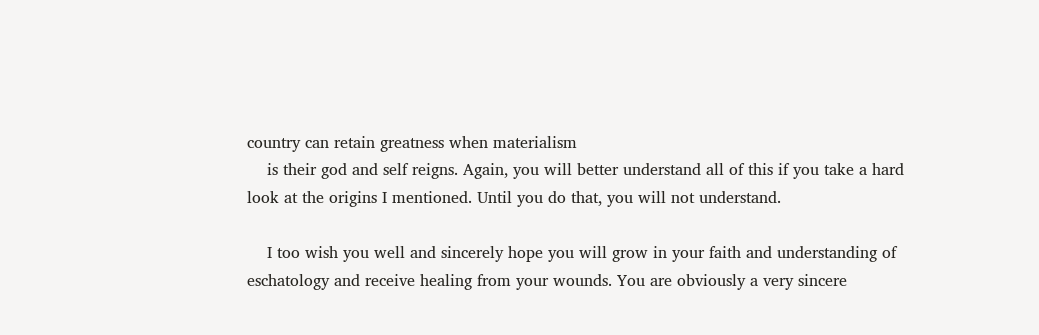country can retain greatness when materialism
    is their god and self reigns. Again, you will better understand all of this if you take a hard look at the origins I mentioned. Until you do that, you will not understand.

    I too wish you well and sincerely hope you will grow in your faith and understanding of eschatology and receive healing from your wounds. You are obviously a very sincere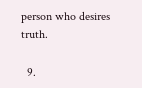person who desires truth.

  9.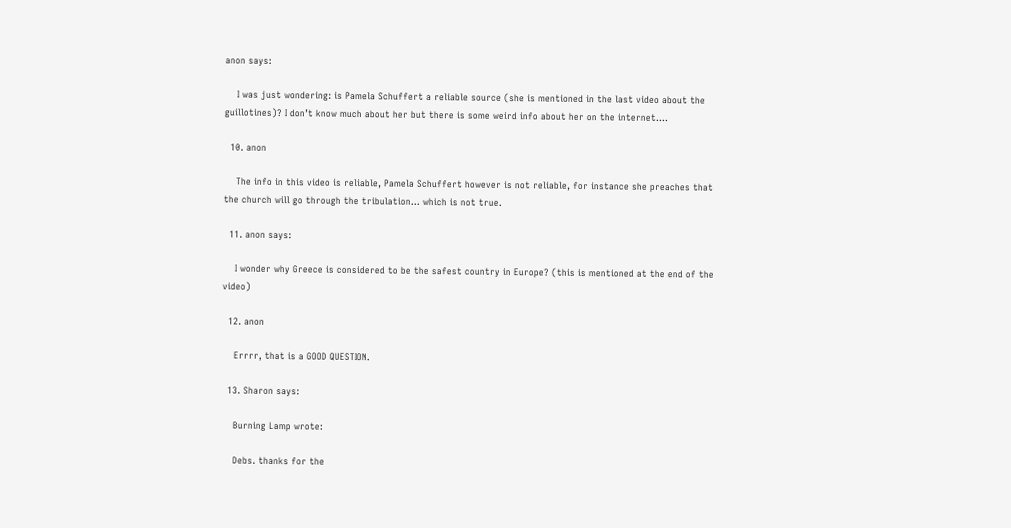anon says:

    I was just wondering: is Pamela Schuffert a reliable source (she is mentioned in the last video about the guillotines)? I don’t know much about her but there is some weird info about her on the internet….

  10. anon

    The info in this video is reliable, Pamela Schuffert however is not reliable, for instance she preaches that the church will go through the tribulation… which is not true.

  11. anon says:

    I wonder why Greece is considered to be the safest country in Europe? (this is mentioned at the end of the video)

  12. anon

    Errrr, that is a GOOD QUESTION.

  13. Sharon says:

    Burning Lamp wrote:

    Debs. thanks for the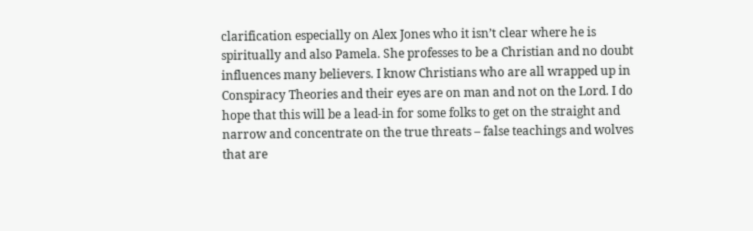clarification especially on Alex Jones who it isn’t clear where he is spiritually and also Pamela. She professes to be a Christian and no doubt influences many believers. I know Christians who are all wrapped up in Conspiracy Theories and their eyes are on man and not on the Lord. I do hope that this will be a lead-in for some folks to get on the straight and narrow and concentrate on the true threats – false teachings and wolves that are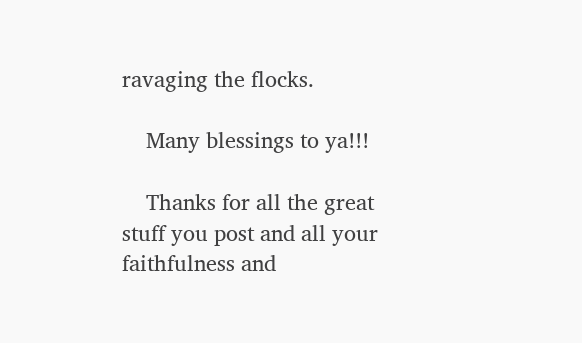ravaging the flocks.

    Many blessings to ya!!!

    Thanks for all the great stuff you post and all your faithfulness and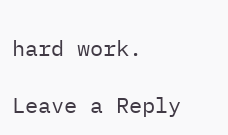hard work.

Leave a Reply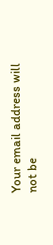Your email address will not be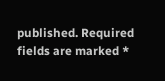published. Required fields are marked *